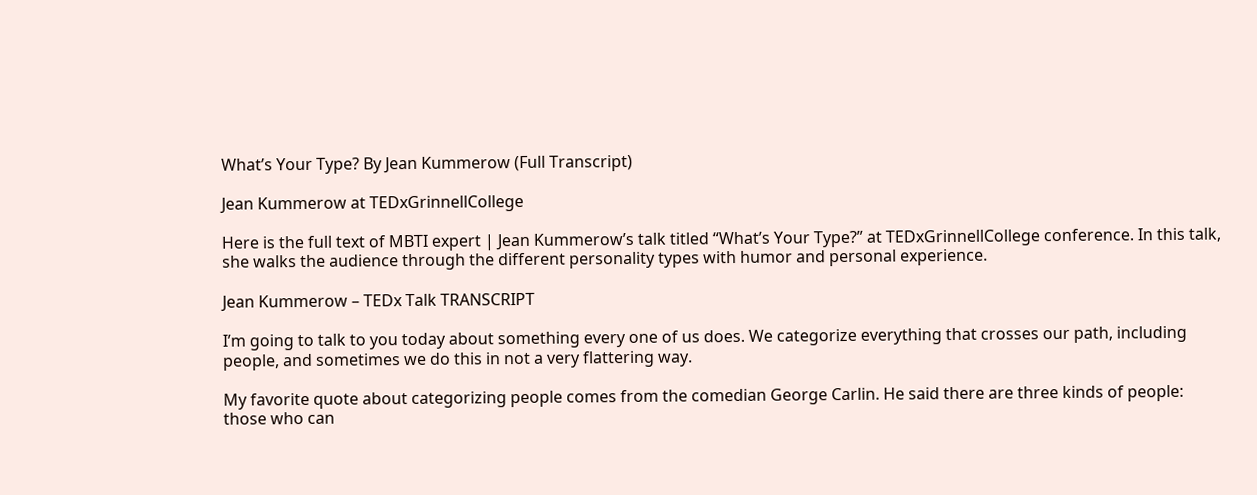What’s Your Type? By Jean Kummerow (Full Transcript)

Jean Kummerow at TEDxGrinnellCollege

Here is the full text of MBTI expert | Jean Kummerow’s talk titled “What’s Your Type?” at TEDxGrinnellCollege conference. In this talk, she walks the audience through the different personality types with humor and personal experience.

Jean Kummerow – TEDx Talk TRANSCRIPT

I’m going to talk to you today about something every one of us does. We categorize everything that crosses our path, including people, and sometimes we do this in not a very flattering way.

My favorite quote about categorizing people comes from the comedian George Carlin. He said there are three kinds of people: those who can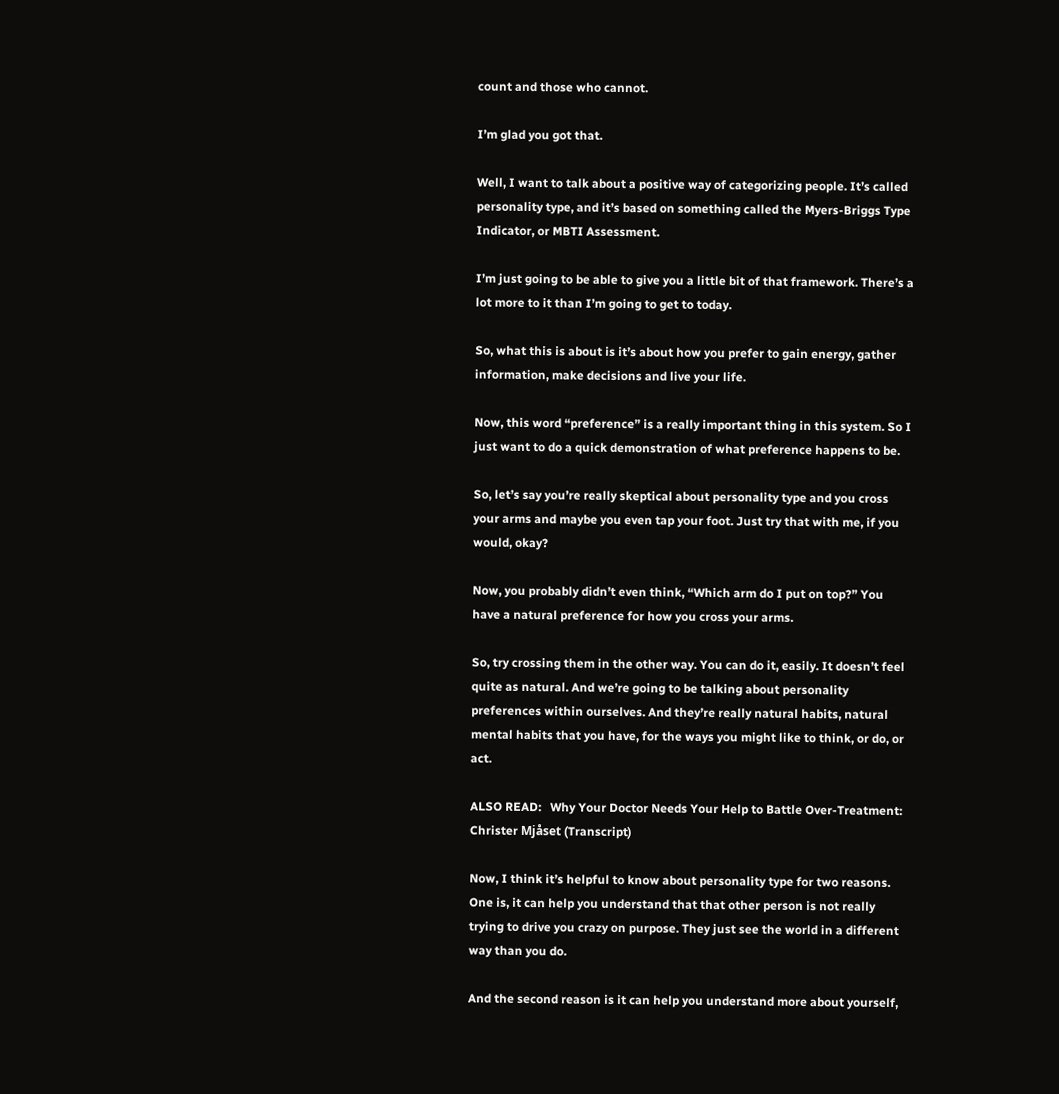count and those who cannot.

I’m glad you got that.

Well, I want to talk about a positive way of categorizing people. It’s called personality type, and it’s based on something called the Myers-Briggs Type Indicator, or MBTI Assessment.

I’m just going to be able to give you a little bit of that framework. There’s a lot more to it than I’m going to get to today.

So, what this is about is it’s about how you prefer to gain energy, gather information, make decisions and live your life.

Now, this word “preference” is a really important thing in this system. So I just want to do a quick demonstration of what preference happens to be.

So, let’s say you’re really skeptical about personality type and you cross your arms and maybe you even tap your foot. Just try that with me, if you would, okay?

Now, you probably didn’t even think, “Which arm do I put on top?” You have a natural preference for how you cross your arms.

So, try crossing them in the other way. You can do it, easily. It doesn’t feel quite as natural. And we’re going to be talking about personality preferences within ourselves. And they’re really natural habits, natural mental habits that you have, for the ways you might like to think, or do, or act.

ALSO READ:   Why Your Doctor Needs Your Help to Battle Over-Treatment: Christer Mjåset (Transcript)

Now, I think it’s helpful to know about personality type for two reasons. One is, it can help you understand that that other person is not really trying to drive you crazy on purpose. They just see the world in a different way than you do.

And the second reason is it can help you understand more about yourself,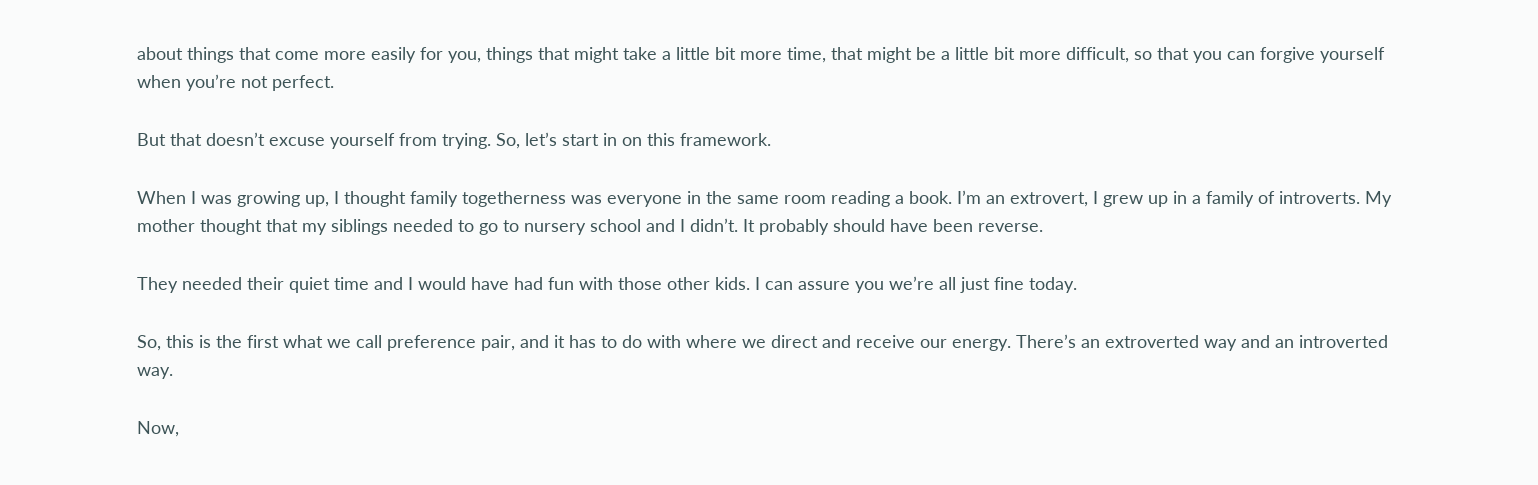about things that come more easily for you, things that might take a little bit more time, that might be a little bit more difficult, so that you can forgive yourself when you’re not perfect.

But that doesn’t excuse yourself from trying. So, let’s start in on this framework.

When I was growing up, I thought family togetherness was everyone in the same room reading a book. I’m an extrovert, I grew up in a family of introverts. My mother thought that my siblings needed to go to nursery school and I didn’t. It probably should have been reverse.

They needed their quiet time and I would have had fun with those other kids. I can assure you we’re all just fine today.

So, this is the first what we call preference pair, and it has to do with where we direct and receive our energy. There’s an extroverted way and an introverted way.

Now,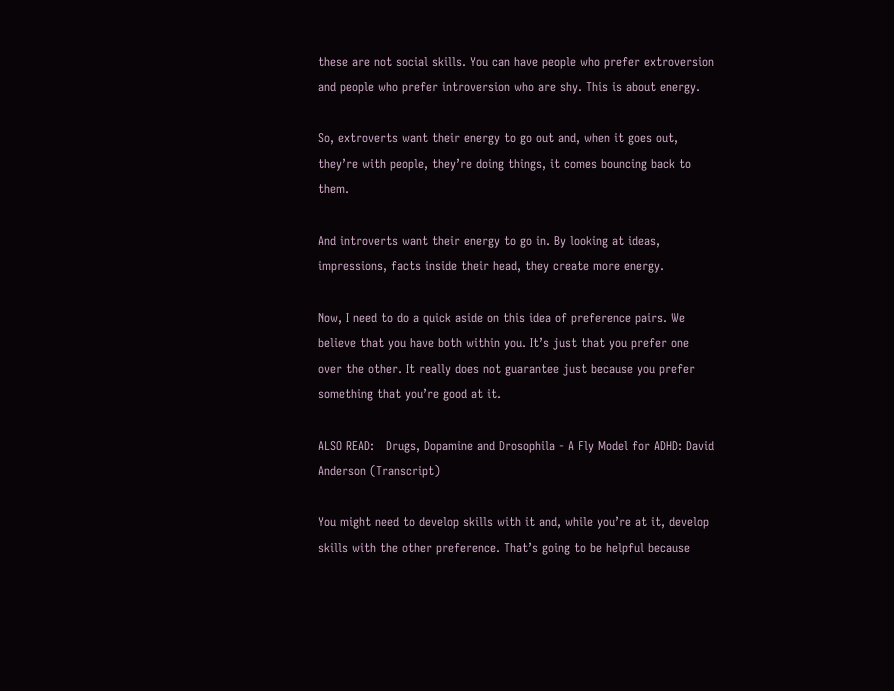these are not social skills. You can have people who prefer extroversion and people who prefer introversion who are shy. This is about energy.

So, extroverts want their energy to go out and, when it goes out, they’re with people, they’re doing things, it comes bouncing back to them.

And introverts want their energy to go in. By looking at ideas, impressions, facts inside their head, they create more energy.

Now, I need to do a quick aside on this idea of preference pairs. We believe that you have both within you. It’s just that you prefer one over the other. It really does not guarantee just because you prefer something that you’re good at it.

ALSO READ:   Drugs, Dopamine and Drosophila - A Fly Model for ADHD: David Anderson (Transcript)

You might need to develop skills with it and, while you’re at it, develop skills with the other preference. That’s going to be helpful because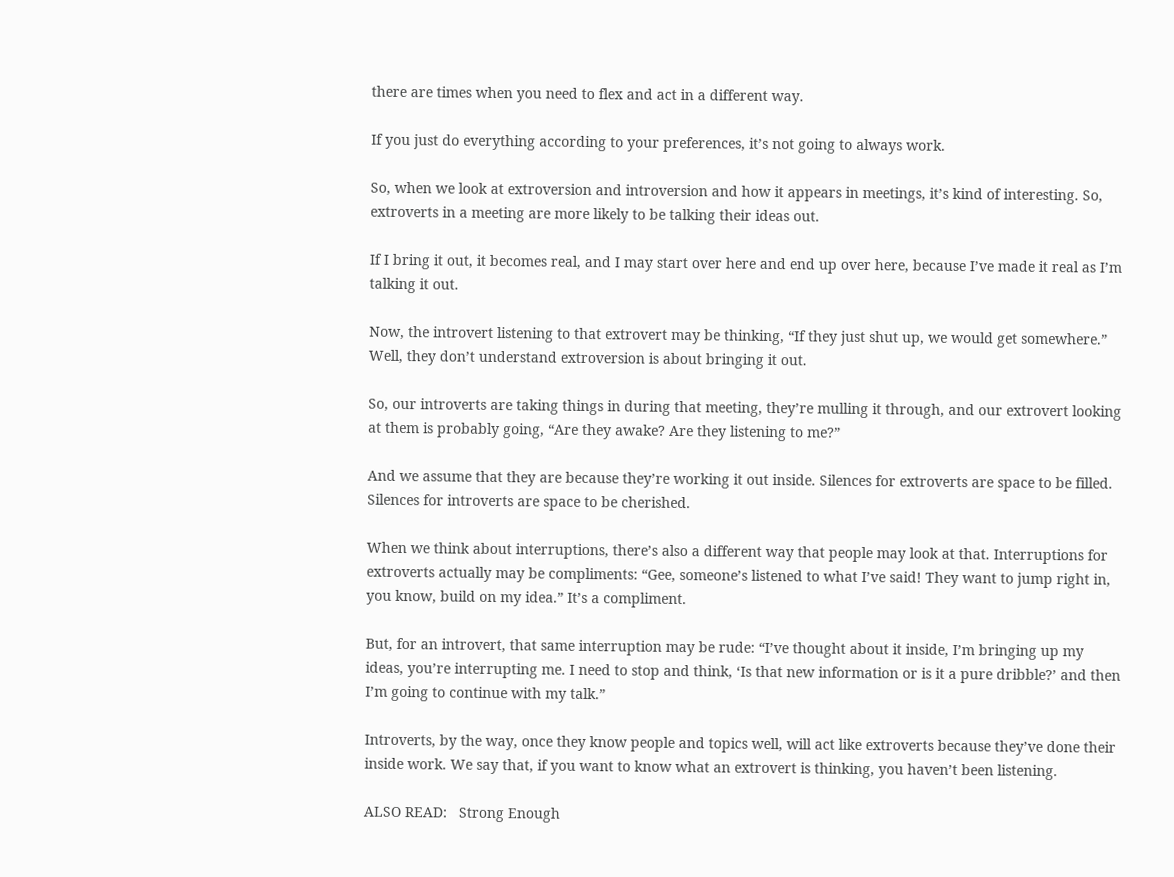there are times when you need to flex and act in a different way.

If you just do everything according to your preferences, it’s not going to always work.

So, when we look at extroversion and introversion and how it appears in meetings, it’s kind of interesting. So, extroverts in a meeting are more likely to be talking their ideas out.

If I bring it out, it becomes real, and I may start over here and end up over here, because I’ve made it real as I’m talking it out.

Now, the introvert listening to that extrovert may be thinking, “If they just shut up, we would get somewhere.” Well, they don’t understand extroversion is about bringing it out.

So, our introverts are taking things in during that meeting, they’re mulling it through, and our extrovert looking at them is probably going, “Are they awake? Are they listening to me?”

And we assume that they are because they’re working it out inside. Silences for extroverts are space to be filled. Silences for introverts are space to be cherished.

When we think about interruptions, there’s also a different way that people may look at that. Interruptions for extroverts actually may be compliments: “Gee, someone’s listened to what I’ve said! They want to jump right in, you know, build on my idea.” It’s a compliment.

But, for an introvert, that same interruption may be rude: “I’ve thought about it inside, I’m bringing up my ideas, you’re interrupting me. I need to stop and think, ‘Is that new information or is it a pure dribble?’ and then I’m going to continue with my talk.”

Introverts, by the way, once they know people and topics well, will act like extroverts because they’ve done their inside work. We say that, if you want to know what an extrovert is thinking, you haven’t been listening.

ALSO READ:   Strong Enough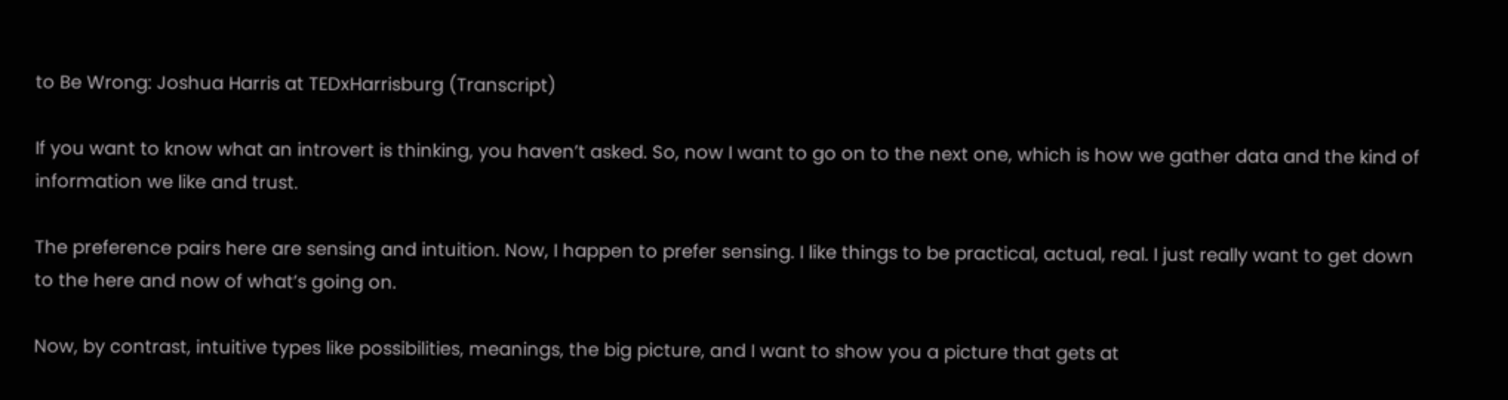to Be Wrong: Joshua Harris at TEDxHarrisburg (Transcript)

If you want to know what an introvert is thinking, you haven’t asked. So, now I want to go on to the next one, which is how we gather data and the kind of information we like and trust.

The preference pairs here are sensing and intuition. Now, I happen to prefer sensing. I like things to be practical, actual, real. I just really want to get down to the here and now of what’s going on.

Now, by contrast, intuitive types like possibilities, meanings, the big picture, and I want to show you a picture that gets at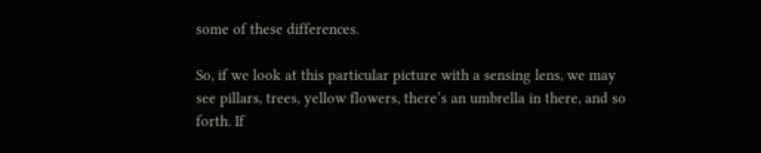some of these differences.

So, if we look at this particular picture with a sensing lens, we may see pillars, trees, yellow flowers, there’s an umbrella in there, and so forth. If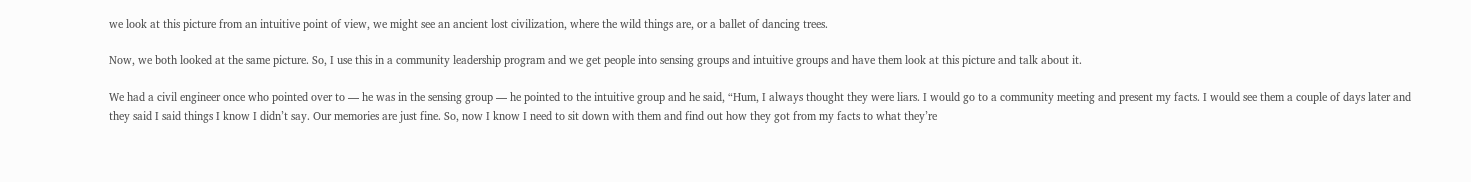we look at this picture from an intuitive point of view, we might see an ancient lost civilization, where the wild things are, or a ballet of dancing trees.

Now, we both looked at the same picture. So, I use this in a community leadership program and we get people into sensing groups and intuitive groups and have them look at this picture and talk about it.

We had a civil engineer once who pointed over to — he was in the sensing group — he pointed to the intuitive group and he said, “Hum, I always thought they were liars. I would go to a community meeting and present my facts. I would see them a couple of days later and they said I said things I know I didn’t say. Our memories are just fine. So, now I know I need to sit down with them and find out how they got from my facts to what they’re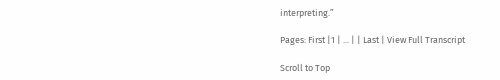interpreting.”

Pages: First |1 | ... | | Last | View Full Transcript

Scroll to Top